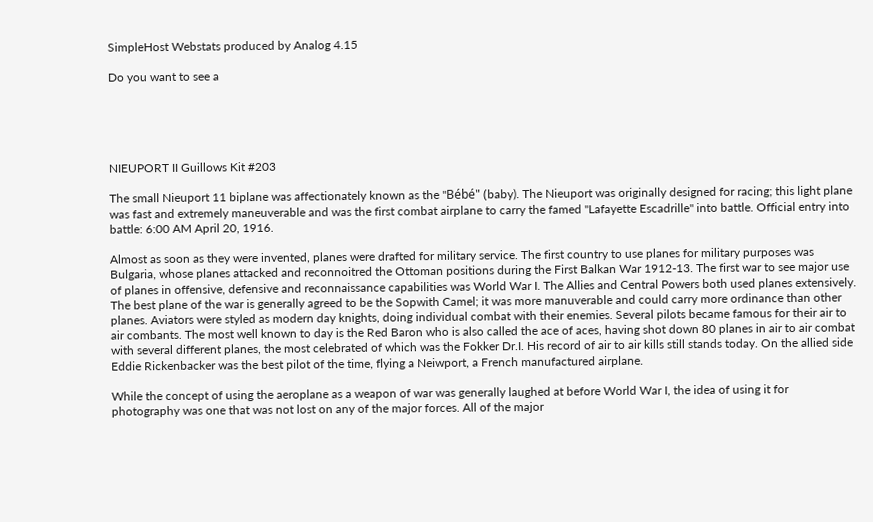SimpleHost Webstats produced by Analog 4.15

Do you want to see a





NIEUPORT II Guillows Kit #203

The small Nieuport 11 biplane was affectionately known as the "Bébé" (baby). The Nieuport was originally designed for racing; this light plane was fast and extremely maneuverable and was the first combat airplane to carry the famed "Lafayette Escadrille" into battle. Official entry into battle: 6:00 AM April 20, 1916.

Almost as soon as they were invented, planes were drafted for military service. The first country to use planes for military purposes was Bulgaria, whose planes attacked and reconnoitred the Ottoman positions during the First Balkan War 1912-13. The first war to see major use of planes in offensive, defensive and reconnaissance capabilities was World War I. The Allies and Central Powers both used planes extensively. The best plane of the war is generally agreed to be the Sopwith Camel; it was more manuverable and could carry more ordinance than other planes. Aviators were styled as modern day knights, doing individual combat with their enemies. Several pilots became famous for their air to air combants. The most well known to day is the Red Baron who is also called the ace of aces, having shot down 80 planes in air to air combat with several different planes, the most celebrated of which was the Fokker Dr.I. His record of air to air kills still stands today. On the allied side Eddie Rickenbacker was the best pilot of the time, flying a Neiwport, a French manufactured airplane.

While the concept of using the aeroplane as a weapon of war was generally laughed at before World War I, the idea of using it for photography was one that was not lost on any of the major forces. All of the major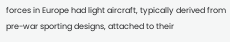forces in Europe had light aircraft, typically derived from pre-war sporting designs, attached to their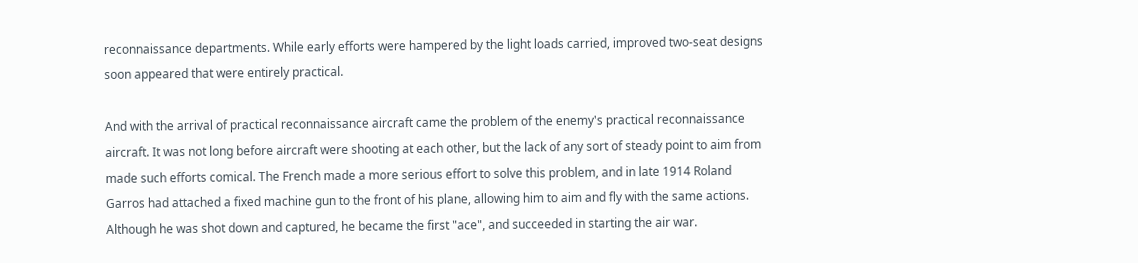reconnaissance departments. While early efforts were hampered by the light loads carried, improved two-seat designs soon appeared that were entirely practical.

And with the arrival of practical reconnaissance aircraft came the problem of the enemy's practical reconnaissance aircraft. It was not long before aircraft were shooting at each other, but the lack of any sort of steady point to aim from made such efforts comical. The French made a more serious effort to solve this problem, and in late 1914 Roland Garros had attached a fixed machine gun to the front of his plane, allowing him to aim and fly with the same actions. Although he was shot down and captured, he became the first "ace", and succeeded in starting the air war.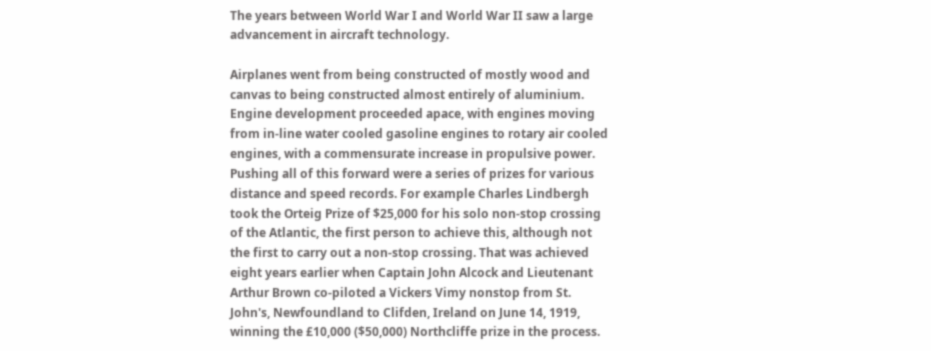The years between World War I and World War II saw a large advancement in aircraft technology.

Airplanes went from being constructed of mostly wood and canvas to being constructed almost entirely of aluminium. Engine development proceeded apace, with engines moving from in-line water cooled gasoline engines to rotary air cooled engines, with a commensurate increase in propulsive power. Pushing all of this forward were a series of prizes for various distance and speed records. For example Charles Lindbergh took the Orteig Prize of $25,000 for his solo non-stop crossing of the Atlantic, the first person to achieve this, although not the first to carry out a non-stop crossing. That was achieved eight years earlier when Captain John Alcock and Lieutenant Arthur Brown co-piloted a Vickers Vimy nonstop from St. John's, Newfoundland to Clifden, Ireland on June 14, 1919, winning the £10,000 ($50,000) Northcliffe prize in the process.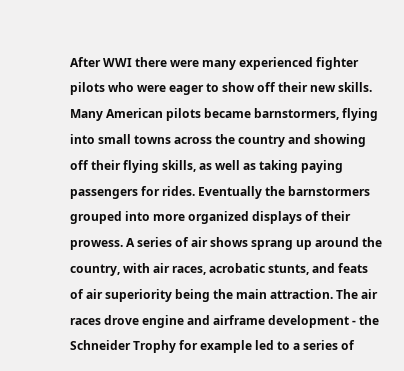After WWI there were many experienced fighter pilots who were eager to show off their new skills. Many American pilots became barnstormers, flying into small towns across the country and showing off their flying skills, as well as taking paying passengers for rides. Eventually the barnstormers grouped into more organized displays of their prowess. A series of air shows sprang up around the country, with air races, acrobatic stunts, and feats of air superiority being the main attraction. The air races drove engine and airframe development - the Schneider Trophy for example led to a series of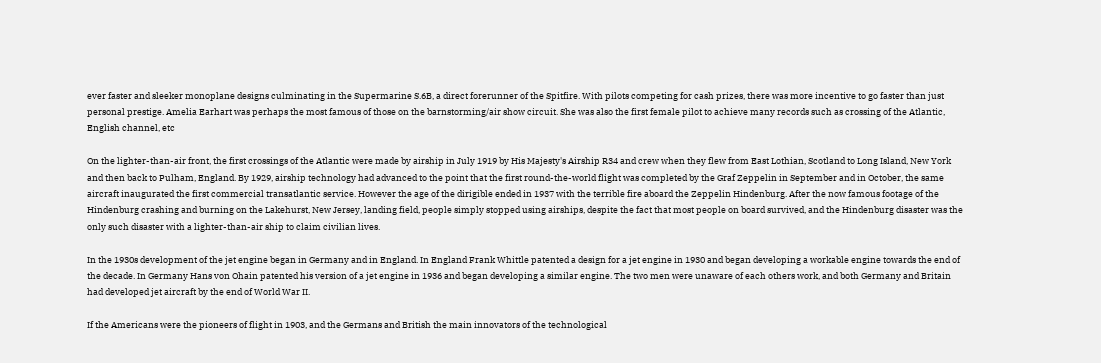ever faster and sleeker monoplane designs culminating in the Supermarine S.6B, a direct forerunner of the Spitfire. With pilots competing for cash prizes, there was more incentive to go faster than just personal prestige. Amelia Earhart was perhaps the most famous of those on the barnstorming/air show circuit. She was also the first female pilot to achieve many records such as crossing of the Atlantic, English channel, etc

On the lighter-than-air front, the first crossings of the Atlantic were made by airship in July 1919 by His Majesty's Airship R34 and crew when they flew from East Lothian, Scotland to Long Island, New York and then back to Pulham, England. By 1929, airship technology had advanced to the point that the first round-the-world flight was completed by the Graf Zeppelin in September and in October, the same aircraft inaugurated the first commercial transatlantic service. However the age of the dirigible ended in 1937 with the terrible fire aboard the Zeppelin Hindenburg. After the now famous footage of the Hindenburg crashing and burning on the Lakehurst, New Jersey, landing field, people simply stopped using airships, despite the fact that most people on board survived, and the Hindenburg disaster was the only such disaster with a lighter-than-air ship to claim civilian lives.

In the 1930s development of the jet engine began in Germany and in England. In England Frank Whittle patented a design for a jet engine in 1930 and began developing a workable engine towards the end of the decade. In Germany Hans von Ohain patented his version of a jet engine in 1936 and began developing a similar engine. The two men were unaware of each others work, and both Germany and Britain had developed jet aircraft by the end of World War II.

If the Americans were the pioneers of flight in 1903, and the Germans and British the main innovators of the technological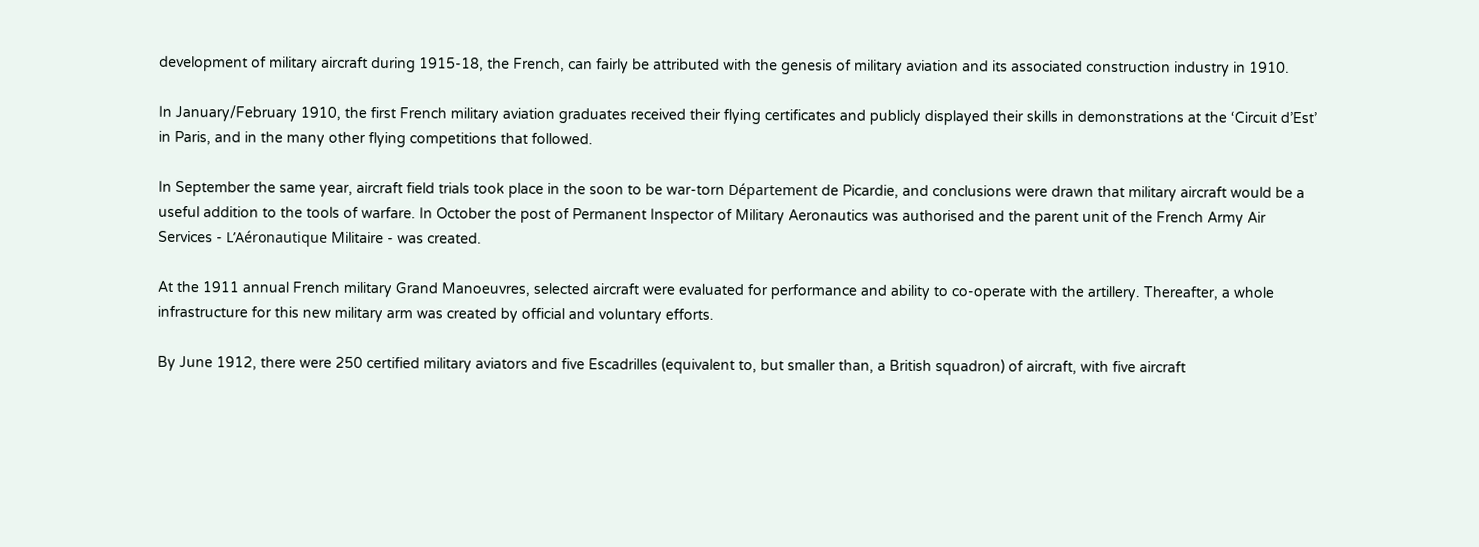development of military aircraft during 1915-18, the French, can fairly be attributed with the genesis of military aviation and its associated construction industry in 1910.

In January/February 1910, the first French military aviation graduates received their flying certificates and publicly displayed their skills in demonstrations at the ‘Circuit d’Est’ in Paris, and in the many other flying competitions that followed.

In September the same year, aircraft field trials took place in the soon to be war-torn Département de Picardie, and conclusions were drawn that military aircraft would be a useful addition to the tools of warfare. In October the post of Permanent Inspector of Military Aeronautics was authorised and the parent unit of the French Army Air Services - L’Aéronautique Militaire - was created.

At the 1911 annual French military Grand Manoeuvres, selected aircraft were evaluated for performance and ability to co-operate with the artillery. Thereafter, a whole infrastructure for this new military arm was created by official and voluntary efforts.

By June 1912, there were 250 certified military aviators and five Escadrilles (equivalent to, but smaller than, a British squadron) of aircraft, with five aircraft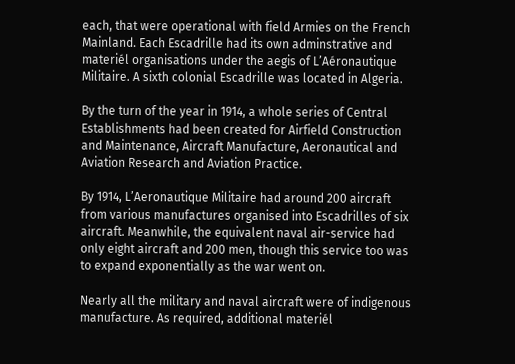each, that were operational with field Armies on the French Mainland. Each Escadrille had its own adminstrative and materiél organisations under the aegis of L’Aéronautique Militaire. A sixth colonial Escadrille was located in Algeria.

By the turn of the year in 1914, a whole series of Central Establishments had been created for Airfield Construction and Maintenance, Aircraft Manufacture, Aeronautical and Aviation Research and Aviation Practice.

By 1914, L’Aeronautique Militaire had around 200 aircraft from various manufactures organised into Escadrilles of six aircraft. Meanwhile, the equivalent naval air-service had only eight aircraft and 200 men, though this service too was to expand exponentially as the war went on.

Nearly all the military and naval aircraft were of indigenous manufacture. As required, additional materiél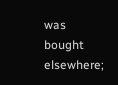was bought elsewhere;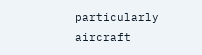particularly aircraft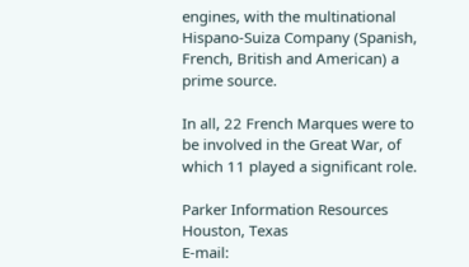engines, with the multinational Hispano-Suiza Company (Spanish, French, British and American) a prime source.

In all, 22 French Marques were to be involved in the Great War, of which 11 played a significant role.

Parker Information Resources
Houston, Texas
E-mail: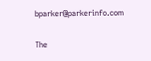bparker@parkerinfo.com

The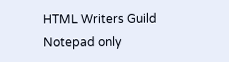HTML Writers Guild
Notepad only